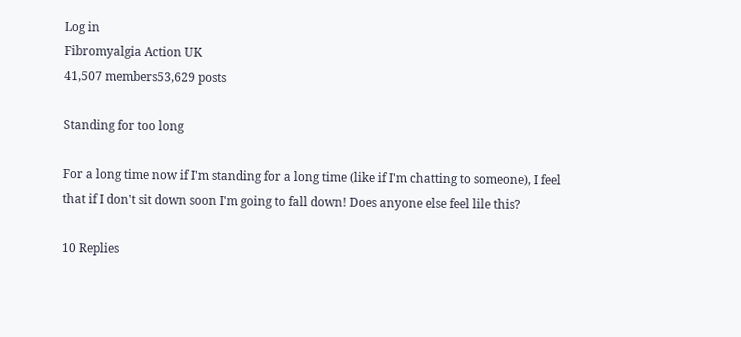Log in
Fibromyalgia Action UK
41,507 members53,629 posts

Standing for too long

For a long time now if I'm standing for a long time (like if I'm chatting to someone), I feel that if I don't sit down soon I'm going to fall down! Does anyone else feel lile this?

10 Replies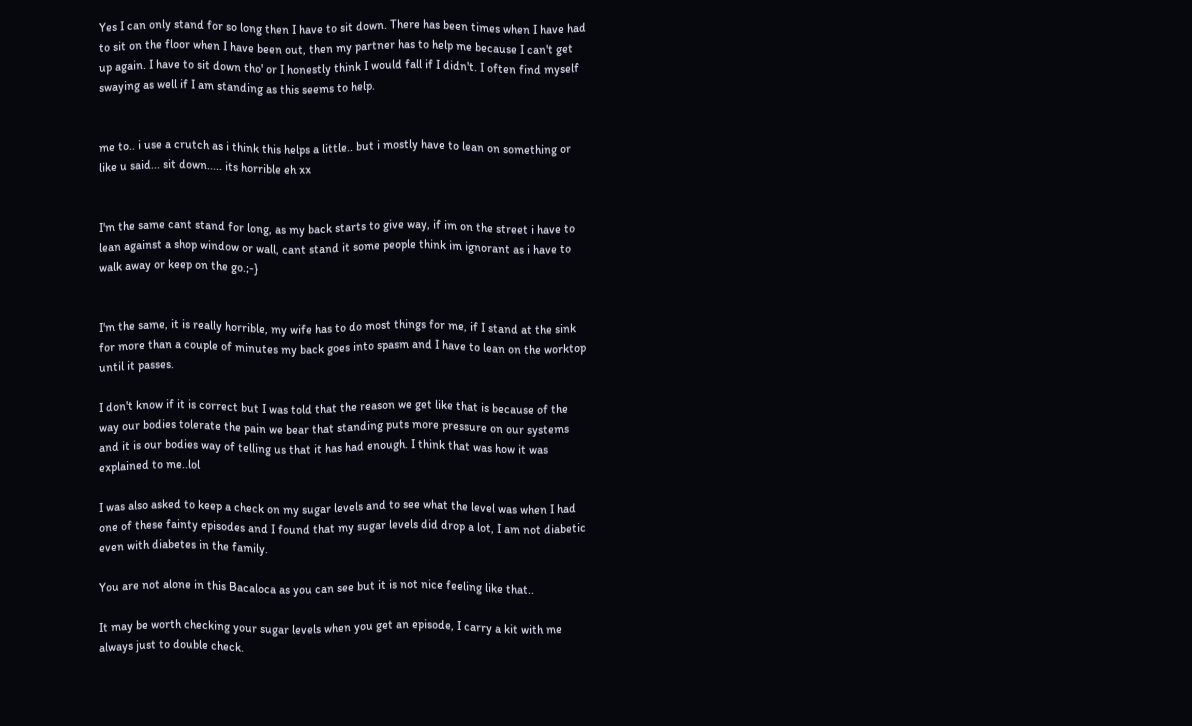Yes I can only stand for so long then I have to sit down. There has been times when I have had to sit on the floor when I have been out, then my partner has to help me because I can't get up again. I have to sit down tho' or I honestly think I would fall if I didn't. I often find myself swaying as well if I am standing as this seems to help.


me to.. i use a crutch as i think this helps a little.. but i mostly have to lean on something or like u said... sit down..... its horrible eh xx


I'm the same cant stand for long, as my back starts to give way, if im on the street i have to lean against a shop window or wall, cant stand it some people think im ignorant as i have to walk away or keep on the go.;-}


I'm the same, it is really horrible, my wife has to do most things for me, if I stand at the sink for more than a couple of minutes my back goes into spasm and I have to lean on the worktop until it passes.

I don't know if it is correct but I was told that the reason we get like that is because of the way our bodies tolerate the pain we bear that standing puts more pressure on our systems and it is our bodies way of telling us that it has had enough. I think that was how it was explained to me..lol

I was also asked to keep a check on my sugar levels and to see what the level was when I had one of these fainty episodes and I found that my sugar levels did drop a lot, I am not diabetic even with diabetes in the family.

You are not alone in this Bacaloca as you can see but it is not nice feeling like that..

It may be worth checking your sugar levels when you get an episode, I carry a kit with me always just to double check.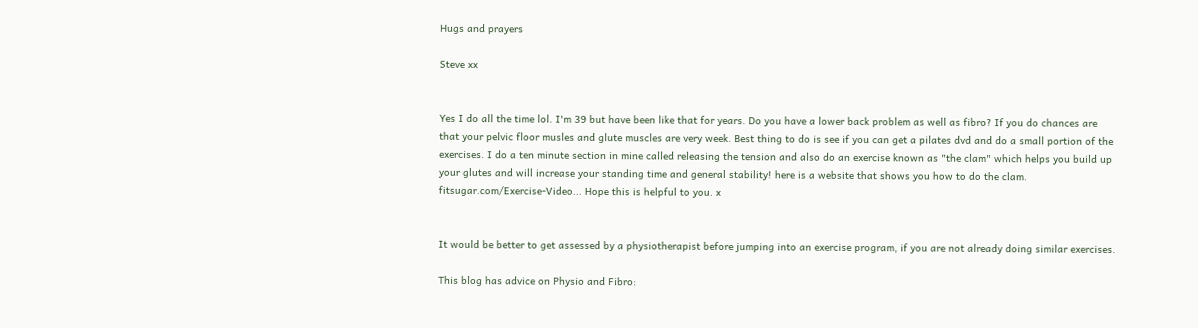Hugs and prayers

Steve xx


Yes I do all the time lol. I'm 39 but have been like that for years. Do you have a lower back problem as well as fibro? If you do chances are that your pelvic floor musles and glute muscles are very week. Best thing to do is see if you can get a pilates dvd and do a small portion of the exercises. I do a ten minute section in mine called releasing the tension and also do an exercise known as "the clam" which helps you build up your glutes and will increase your standing time and general stability! here is a website that shows you how to do the clam. fitsugar.com/Exercise-Video... Hope this is helpful to you. x


It would be better to get assessed by a physiotherapist before jumping into an exercise program, if you are not already doing similar exercises.

This blog has advice on Physio and Fibro: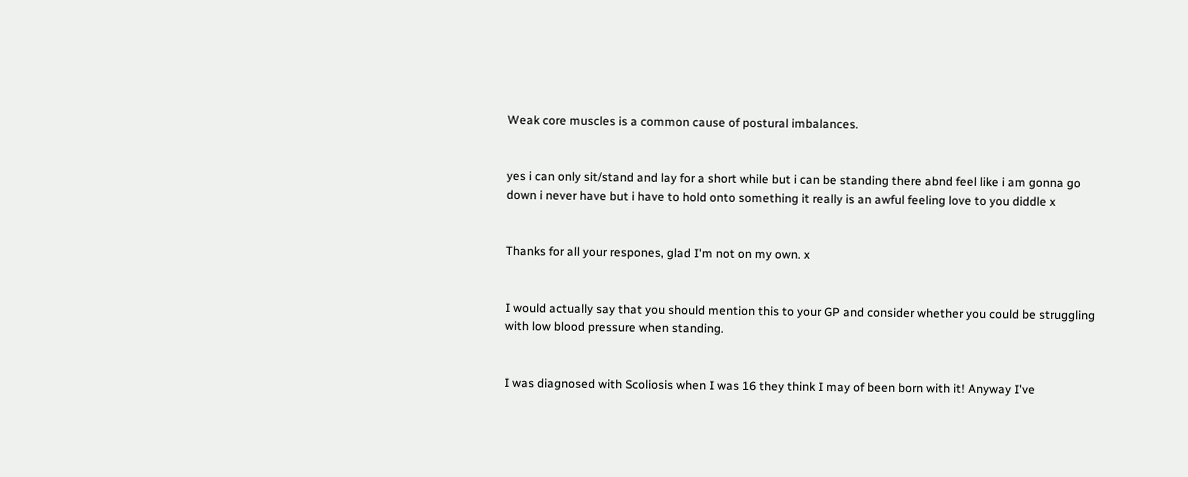Weak core muscles is a common cause of postural imbalances.


yes i can only sit/stand and lay for a short while but i can be standing there abnd feel like i am gonna go down i never have but i have to hold onto something it really is an awful feeling love to you diddle x


Thanks for all your respones, glad I'm not on my own. x


I would actually say that you should mention this to your GP and consider whether you could be struggling with low blood pressure when standing.


I was diagnosed with Scoliosis when I was 16 they think I may of been born with it! Anyway I've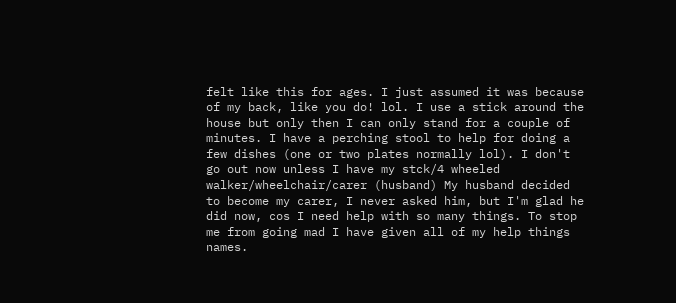felt like this for ages. I just assumed it was because of my back, like you do! lol. I use a stick around the house but only then I can only stand for a couple of minutes. I have a perching stool to help for doing a few dishes (one or two plates normally lol). I don't go out now unless I have my stck/4 wheeled walker/wheelchair/carer (husband) My husband decided to become my carer, I never asked him, but I'm glad he did now, cos I need help with so many things. To stop me from going mad I have given all of my help things names.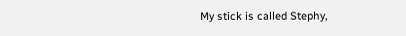My stick is called Stephy,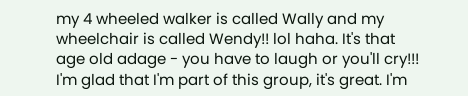my 4 wheeled walker is called Wally and my wheelchair is called Wendy!! lol haha. It's that age old adage - you have to laugh or you'll cry!!! I'm glad that I'm part of this group, it's great. I'm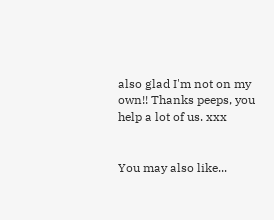also glad I'm not on my own!! Thanks peeps, you help a lot of us. xxx


You may also like...